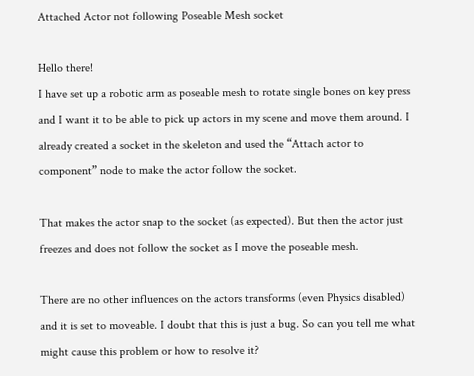Attached Actor not following Poseable Mesh socket

Hello there!
I have set up a robotic arm as poseable mesh to rotate single bones on key press and I want it to be able to pick up actors in my scene and move them around. I already created a socket in the skeleton and used the “Attach actor to component” node to make the actor follow the socket.

That makes the actor snap to the socket (as expected). But then the actor just freezes and does not follow the socket as I move the poseable mesh.

There are no other influences on the actors transforms (even Physics disabled) and it is set to moveable. I doubt that this is just a bug. So can you tell me what might cause this problem or how to resolve it?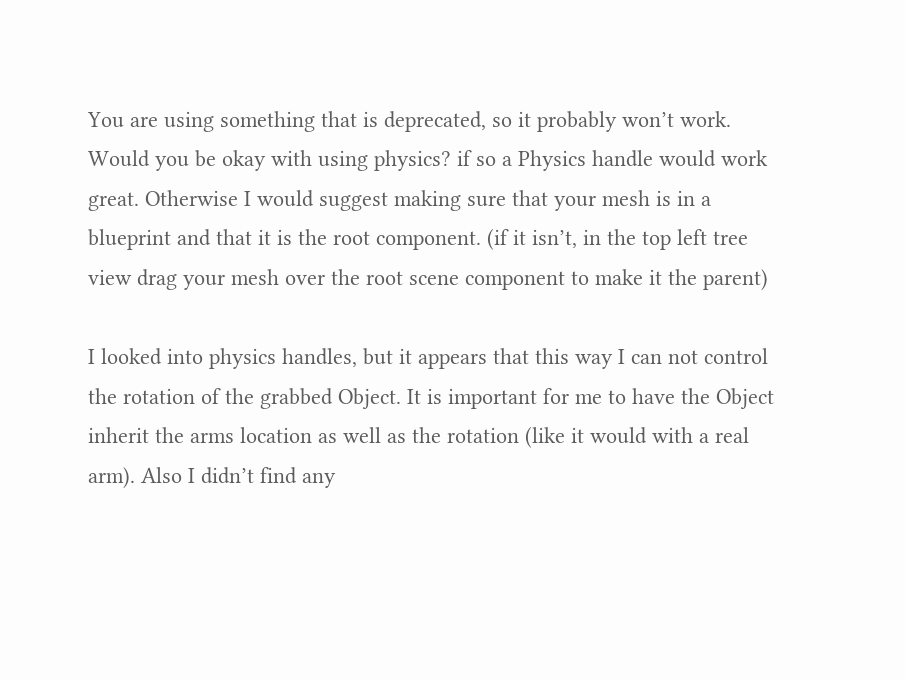You are using something that is deprecated, so it probably won’t work. Would you be okay with using physics? if so a Physics handle would work great. Otherwise I would suggest making sure that your mesh is in a blueprint and that it is the root component. (if it isn’t, in the top left tree view drag your mesh over the root scene component to make it the parent)

I looked into physics handles, but it appears that this way I can not control the rotation of the grabbed Object. It is important for me to have the Object inherit the arms location as well as the rotation (like it would with a real arm). Also I didn’t find any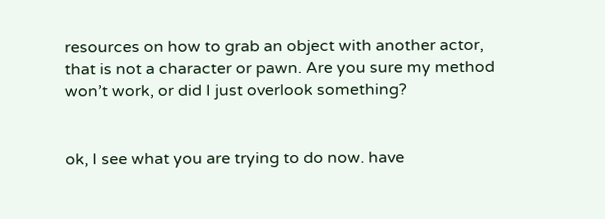resources on how to grab an object with another actor, that is not a character or pawn. Are you sure my method won’t work, or did I just overlook something?


ok, I see what you are trying to do now. have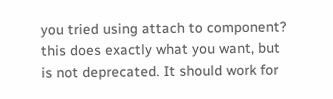you tried using attach to component? this does exactly what you want, but is not deprecated. It should work for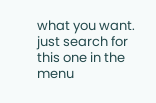what you want. just search for this one in the menu